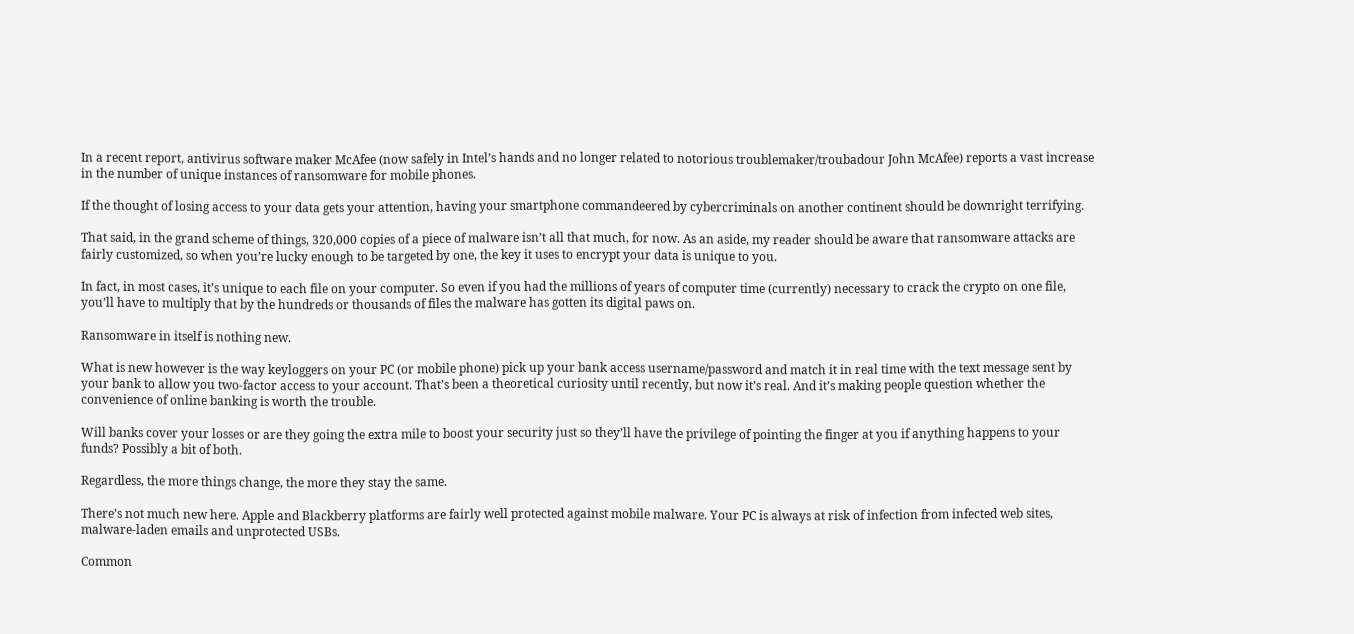In a recent report, antivirus software maker McAfee (now safely in Intel’s hands and no longer related to notorious troublemaker/troubadour John McAfee) reports a vast increase in the number of unique instances of ransomware for mobile phones.

If the thought of losing access to your data gets your attention, having your smartphone commandeered by cybercriminals on another continent should be downright terrifying.

That said, in the grand scheme of things, 320,000 copies of a piece of malware isn’t all that much, for now. As an aside, my reader should be aware that ransomware attacks are fairly customized, so when you’re lucky enough to be targeted by one, the key it uses to encrypt your data is unique to you.

In fact, in most cases, it’s unique to each file on your computer. So even if you had the millions of years of computer time (currently) necessary to crack the crypto on one file, you’ll have to multiply that by the hundreds or thousands of files the malware has gotten its digital paws on.

Ransomware in itself is nothing new.

What is new however is the way keyloggers on your PC (or mobile phone) pick up your bank access username/password and match it in real time with the text message sent by your bank to allow you two-factor access to your account. That’s been a theoretical curiosity until recently, but now it’s real. And it’s making people question whether the convenience of online banking is worth the trouble.

Will banks cover your losses or are they going the extra mile to boost your security just so they’ll have the privilege of pointing the finger at you if anything happens to your funds? Possibly a bit of both.

Regardless, the more things change, the more they stay the same.

There’s not much new here. Apple and Blackberry platforms are fairly well protected against mobile malware. Your PC is always at risk of infection from infected web sites, malware-laden emails and unprotected USBs.

Common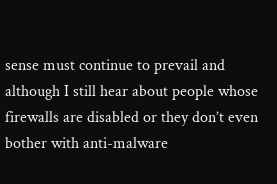sense must continue to prevail and although I still hear about people whose firewalls are disabled or they don’t even bother with anti-malware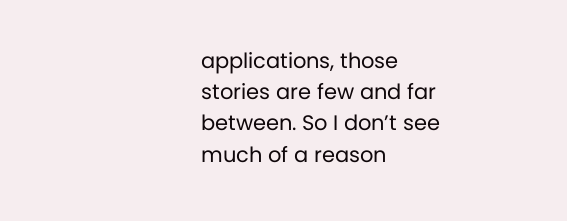applications, those stories are few and far between. So I don’t see much of a reason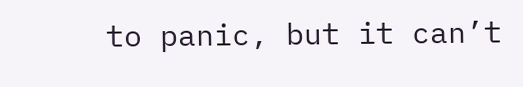to panic, but it can’t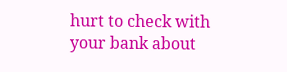hurt to check with your bank about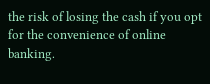the risk of losing the cash if you opt for the convenience of online banking.